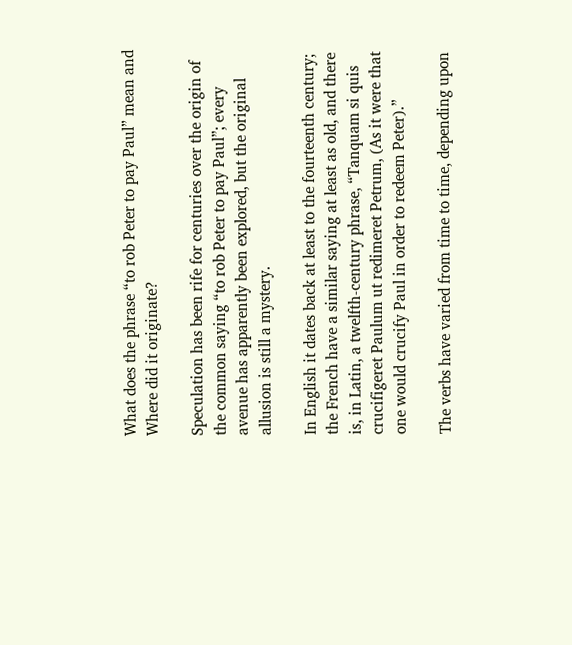What does the phrase “to rob Peter to pay Paul” mean and Where did it originate?

Speculation has been rife for centuries over the origin of the common saying “to rob Peter to pay Paul”; every avenue has apparently been explored, but the original allusion is still a mystery.

In English it dates back at least to the fourteenth century; the French have a similar saying at least as old, and there is, in Latin, a twelfth-century phrase, “Tanquam si quis crucifigeret Paulum ut redimeret Petrum, (As it were that one would crucify Paul in order to redeem Peter).”

The verbs have varied from time to time, depending upon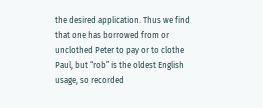the desired application. Thus we find that one has borrowed from or unclothed Peter to pay or to clothe Paul, but “rob” is the oldest English usage, so recorded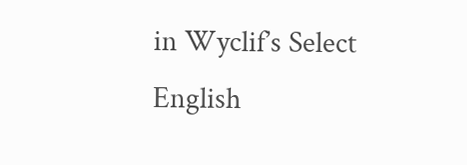in Wyclif’s Select English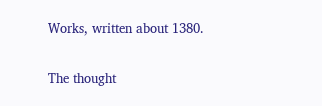Works, written about 1380.

The thought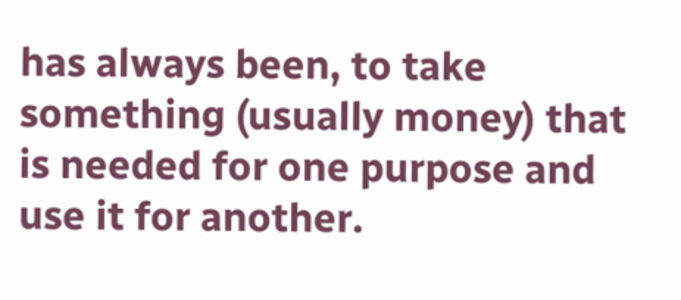has always been, to take something (usually money) that is needed for one purpose and use it for another.